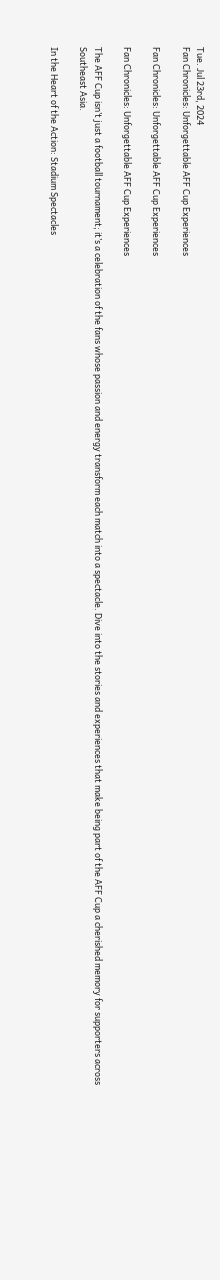Tue. Jul 23rd, 2024
Fan Chronicles: Unforgettable AFF Cup Experiences

Fan Chronicles: Unforgettable AFF Cup Experiences

Fan Chronicles: Unforgettable AFF Cup Experiences

The AFF Cup isn’t just a football tournament; it’s a celebration of the fans whose passion and energy transform each match into a spectacle. Dive into the stories and experiences that make being part of the AFF Cup a cherished memory for supporters across Southeast Asia.

In the Heart of the Action: Stadium Spectacles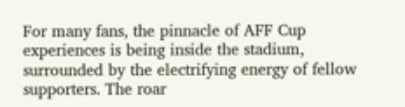For many fans, the pinnacle of AFF Cup experiences is being inside the stadium, surrounded by the electrifying energy of fellow supporters. The roar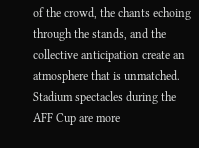of the crowd, the chants echoing through the stands, and the collective anticipation create an atmosphere that is unmatched. Stadium spectacles during the AFF Cup are more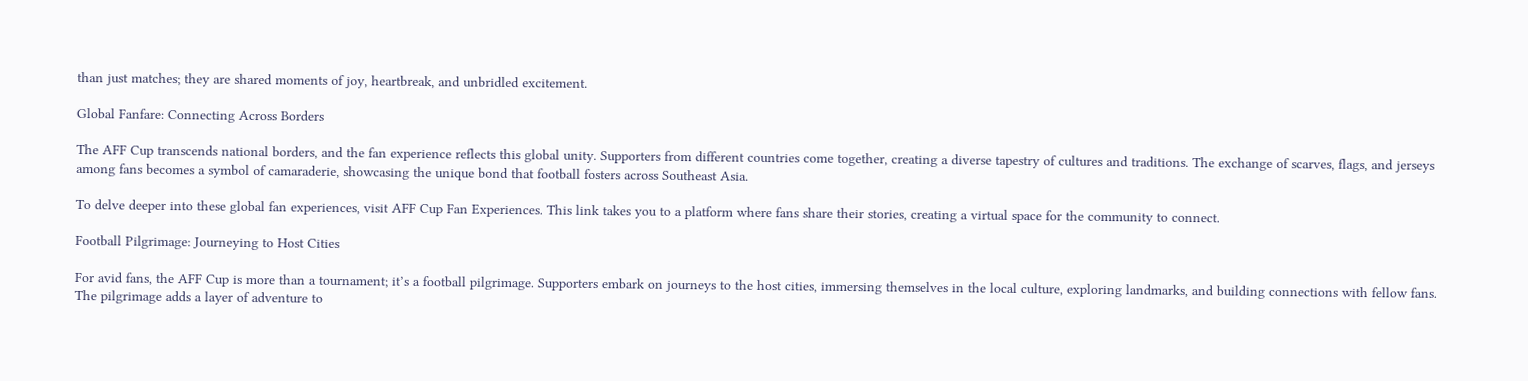than just matches; they are shared moments of joy, heartbreak, and unbridled excitement.

Global Fanfare: Connecting Across Borders

The AFF Cup transcends national borders, and the fan experience reflects this global unity. Supporters from different countries come together, creating a diverse tapestry of cultures and traditions. The exchange of scarves, flags, and jerseys among fans becomes a symbol of camaraderie, showcasing the unique bond that football fosters across Southeast Asia.

To delve deeper into these global fan experiences, visit AFF Cup Fan Experiences. This link takes you to a platform where fans share their stories, creating a virtual space for the community to connect.

Football Pilgrimage: Journeying to Host Cities

For avid fans, the AFF Cup is more than a tournament; it’s a football pilgrimage. Supporters embark on journeys to the host cities, immersing themselves in the local culture, exploring landmarks, and building connections with fellow fans. The pilgrimage adds a layer of adventure to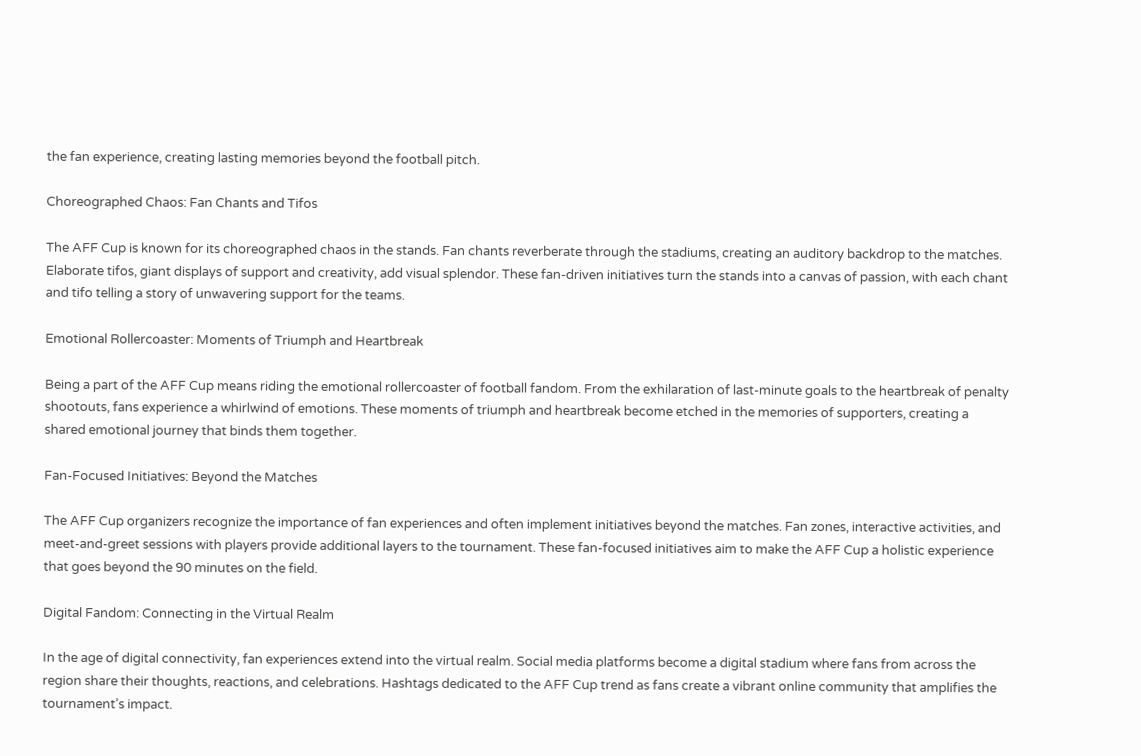the fan experience, creating lasting memories beyond the football pitch.

Choreographed Chaos: Fan Chants and Tifos

The AFF Cup is known for its choreographed chaos in the stands. Fan chants reverberate through the stadiums, creating an auditory backdrop to the matches. Elaborate tifos, giant displays of support and creativity, add visual splendor. These fan-driven initiatives turn the stands into a canvas of passion, with each chant and tifo telling a story of unwavering support for the teams.

Emotional Rollercoaster: Moments of Triumph and Heartbreak

Being a part of the AFF Cup means riding the emotional rollercoaster of football fandom. From the exhilaration of last-minute goals to the heartbreak of penalty shootouts, fans experience a whirlwind of emotions. These moments of triumph and heartbreak become etched in the memories of supporters, creating a shared emotional journey that binds them together.

Fan-Focused Initiatives: Beyond the Matches

The AFF Cup organizers recognize the importance of fan experiences and often implement initiatives beyond the matches. Fan zones, interactive activities, and meet-and-greet sessions with players provide additional layers to the tournament. These fan-focused initiatives aim to make the AFF Cup a holistic experience that goes beyond the 90 minutes on the field.

Digital Fandom: Connecting in the Virtual Realm

In the age of digital connectivity, fan experiences extend into the virtual realm. Social media platforms become a digital stadium where fans from across the region share their thoughts, reactions, and celebrations. Hashtags dedicated to the AFF Cup trend as fans create a vibrant online community that amplifies the tournament’s impact.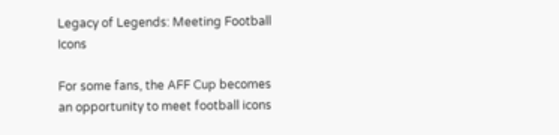Legacy of Legends: Meeting Football Icons

For some fans, the AFF Cup becomes an opportunity to meet football icons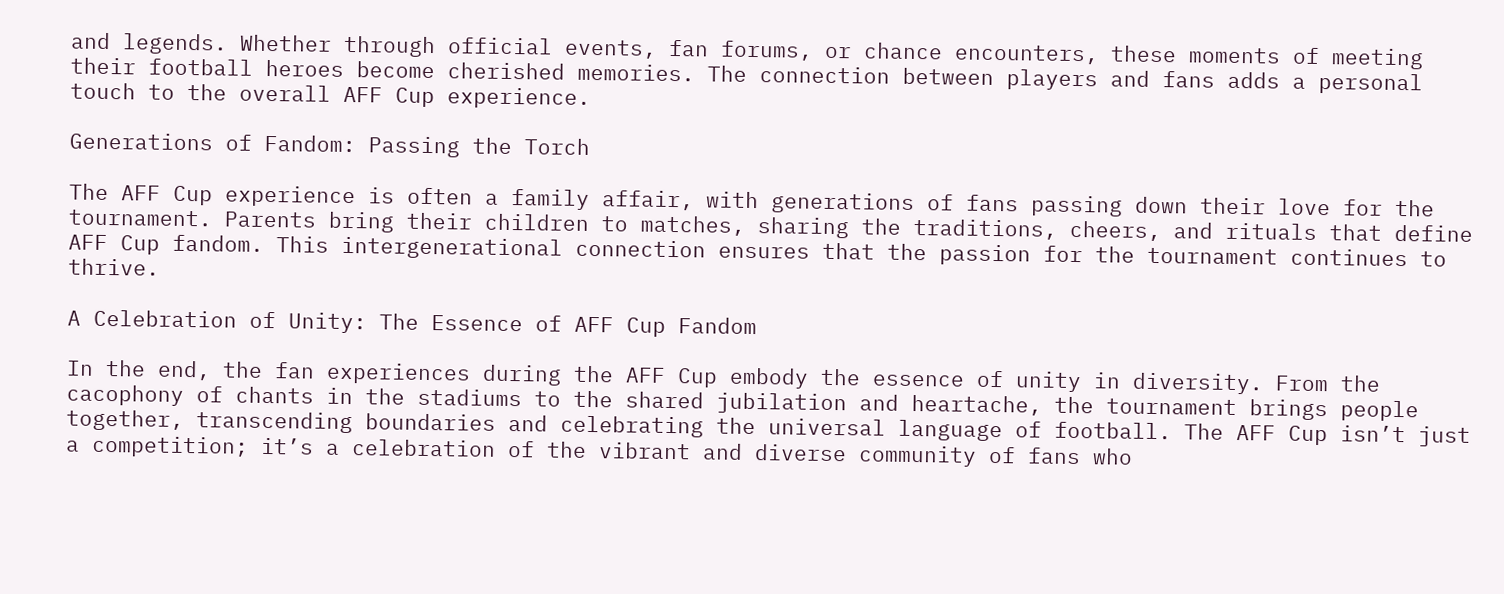and legends. Whether through official events, fan forums, or chance encounters, these moments of meeting their football heroes become cherished memories. The connection between players and fans adds a personal touch to the overall AFF Cup experience.

Generations of Fandom: Passing the Torch

The AFF Cup experience is often a family affair, with generations of fans passing down their love for the tournament. Parents bring their children to matches, sharing the traditions, cheers, and rituals that define AFF Cup fandom. This intergenerational connection ensures that the passion for the tournament continues to thrive.

A Celebration of Unity: The Essence of AFF Cup Fandom

In the end, the fan experiences during the AFF Cup embody the essence of unity in diversity. From the cacophony of chants in the stadiums to the shared jubilation and heartache, the tournament brings people together, transcending boundaries and celebrating the universal language of football. The AFF Cup isn’t just a competition; it’s a celebration of the vibrant and diverse community of fans who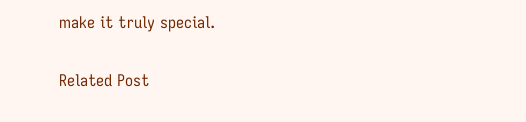make it truly special.

Related Post